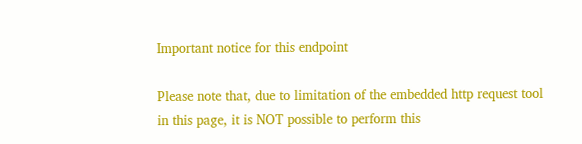Important notice for this endpoint

Please note that, due to limitation of the embedded http request tool in this page, it is NOT possible to perform this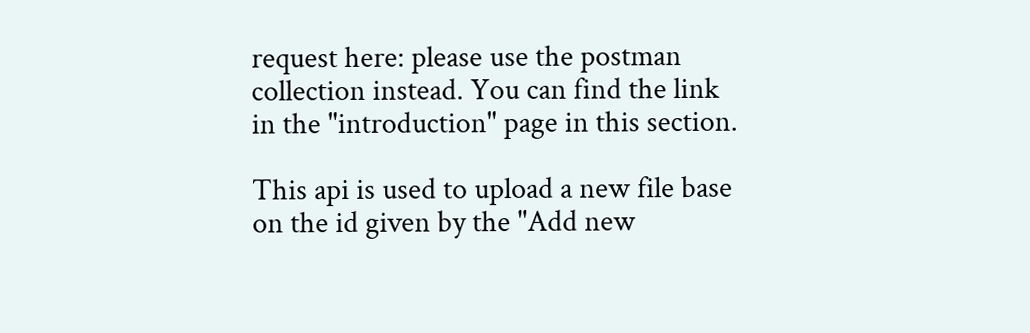request here: please use the postman collection instead. You can find the link in the "introduction" page in this section.

This api is used to upload a new file base on the id given by the "Add new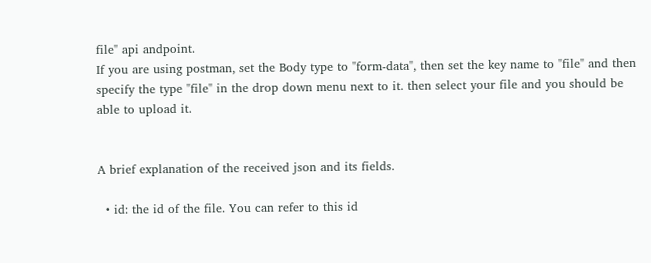file" api andpoint.
If you are using postman, set the Body type to "form-data", then set the key name to "file" and then specify the type "file" in the drop down menu next to it. then select your file and you should be able to upload it.


A brief explanation of the received json and its fields.

  • id: the id of the file. You can refer to this id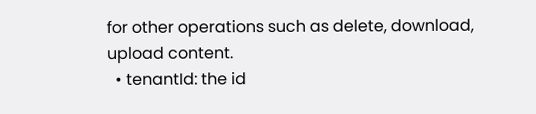for other operations such as delete, download, upload content.
  • tenantId: the id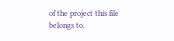of the project this file belongs to.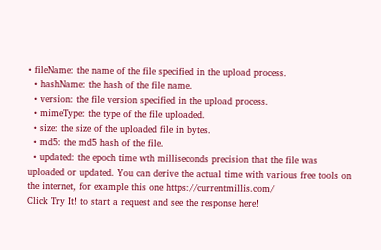• fileName: the name of the file specified in the upload process.
  • hashName: the hash of the file name.
  • version: the file version specified in the upload process.
  • mimeType: the type of the file uploaded.
  • size: the size of the uploaded file in bytes.
  • md5: the md5 hash of the file.
  • updated: the epoch time wth milliseconds precision that the file was uploaded or updated. You can derive the actual time with various free tools on the internet, for example this one https://currentmillis.com/
Click Try It! to start a request and see the response here!